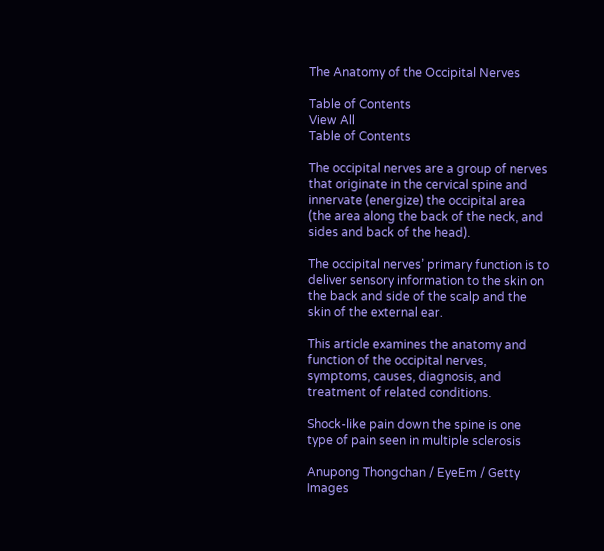The Anatomy of the Occipital Nerves

Table of Contents
View All
Table of Contents

The occipital nerves are a group of nerves that originate in the cervical spine and innervate (energize) the occipital area (the area along the back of the neck, and sides and back of the head).

The occipital nerves’ primary function is to deliver sensory information to the skin on the back and side of the scalp and the skin of the external ear.

This article examines the anatomy and function of the occipital nerves, symptoms, causes, diagnosis, and treatment of related conditions.

Shock-like pain down the spine is one type of pain seen in multiple sclerosis

Anupong Thongchan / EyeEm / Getty Images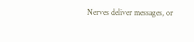Nerves deliver messages, or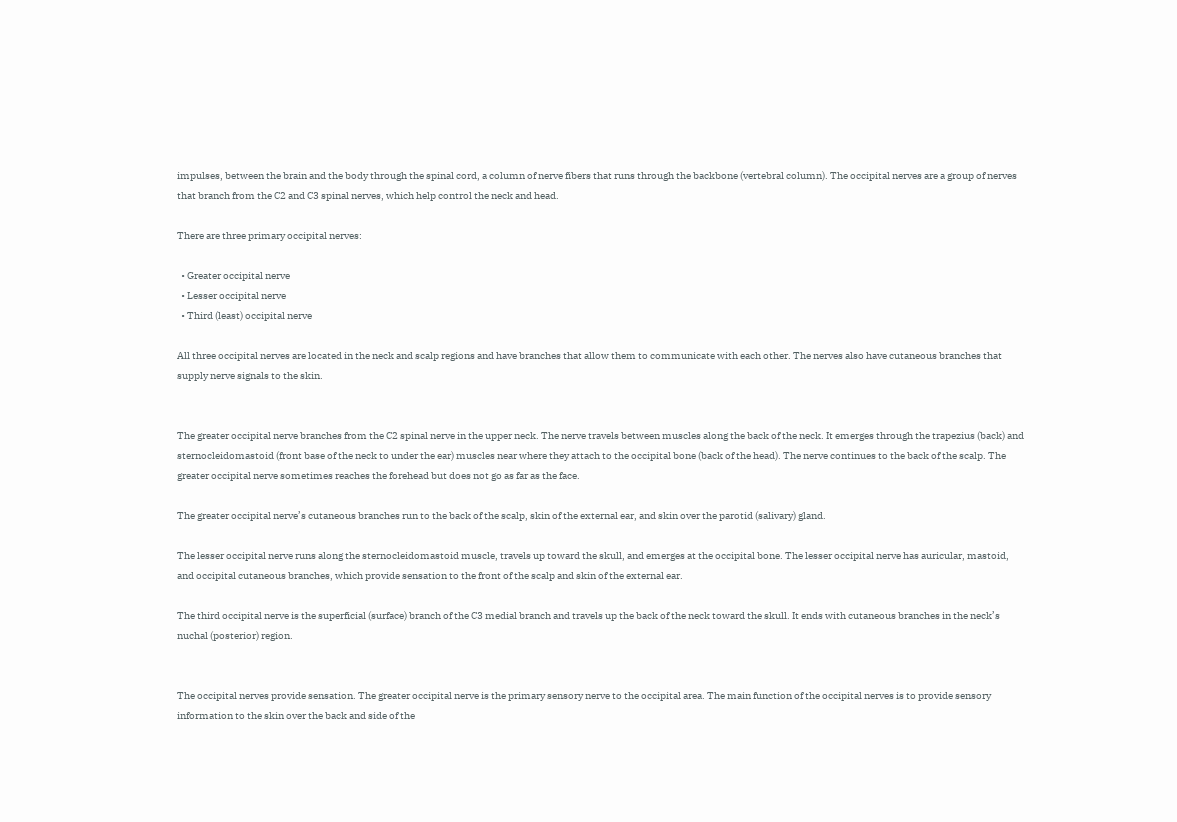impulses, between the brain and the body through the spinal cord, a column of nerve fibers that runs through the backbone (vertebral column). The occipital nerves are a group of nerves that branch from the C2 and C3 spinal nerves, which help control the neck and head.

There are three primary occipital nerves:

  • Greater occipital nerve
  • Lesser occipital nerve
  • Third (least) occipital nerve

All three occipital nerves are located in the neck and scalp regions and have branches that allow them to communicate with each other. The nerves also have cutaneous branches that supply nerve signals to the skin.


The greater occipital nerve branches from the C2 spinal nerve in the upper neck. The nerve travels between muscles along the back of the neck. It emerges through the trapezius (back) and sternocleidomastoid (front base of the neck to under the ear) muscles near where they attach to the occipital bone (back of the head). The nerve continues to the back of the scalp. The greater occipital nerve sometimes reaches the forehead but does not go as far as the face.

The greater occipital nerve’s cutaneous branches run to the back of the scalp, skin of the external ear, and skin over the parotid (salivary) gland.

The lesser occipital nerve runs along the sternocleidomastoid muscle, travels up toward the skull, and emerges at the occipital bone. The lesser occipital nerve has auricular, mastoid, and occipital cutaneous branches, which provide sensation to the front of the scalp and skin of the external ear.

The third occipital nerve is the superficial (surface) branch of the C3 medial branch and travels up the back of the neck toward the skull. It ends with cutaneous branches in the neck’s nuchal (posterior) region.


The occipital nerves provide sensation. The greater occipital nerve is the primary sensory nerve to the occipital area. The main function of the occipital nerves is to provide sensory information to the skin over the back and side of the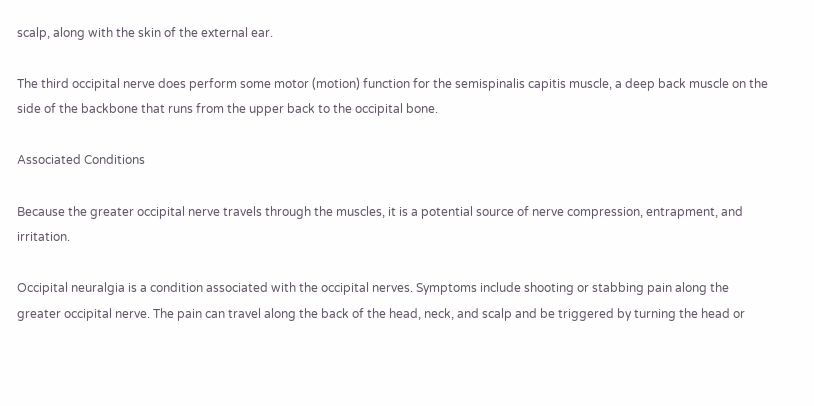scalp, along with the skin of the external ear.

The third occipital nerve does perform some motor (motion) function for the semispinalis capitis muscle, a deep back muscle on the side of the backbone that runs from the upper back to the occipital bone.

Associated Conditions

Because the greater occipital nerve travels through the muscles, it is a potential source of nerve compression, entrapment, and irritation.

Occipital neuralgia is a condition associated with the occipital nerves. Symptoms include shooting or stabbing pain along the greater occipital nerve. The pain can travel along the back of the head, neck, and scalp and be triggered by turning the head or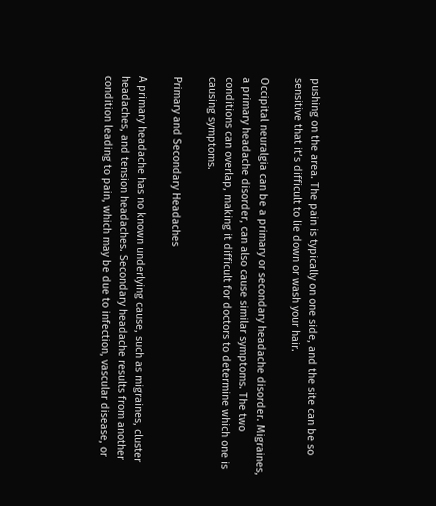pushing on the area. The pain is typically on one side, and the site can be so sensitive that it’s difficult to lie down or wash your hair.

Occipital neuralgia can be a primary or secondary headache disorder. Migraines, a primary headache disorder, can also cause similar symptoms. The two conditions can overlap, making it difficult for doctors to determine which one is causing symptoms.

Primary and Secondary Headaches

A primary headache has no known underlying cause, such as migraines, cluster headaches, and tension headaches. Secondary headache results from another condition leading to pain, which may be due to infection, vascular disease, or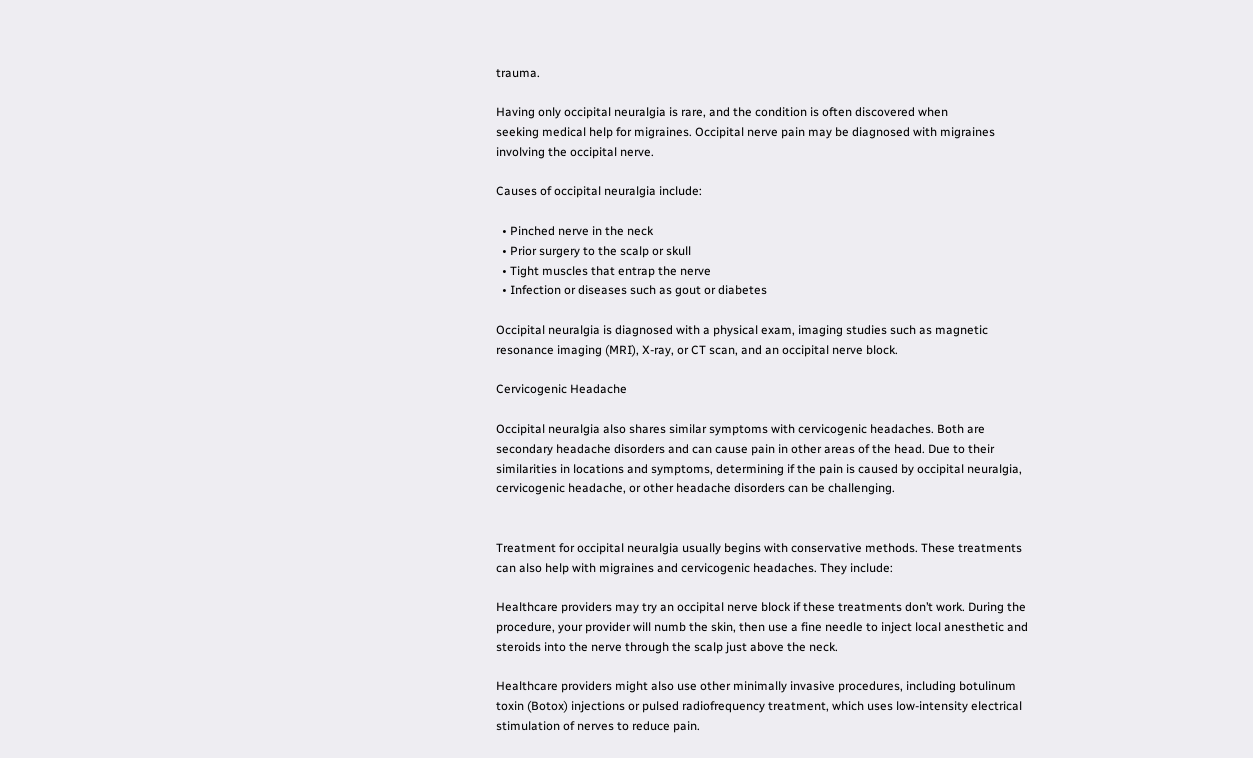trauma.

Having only occipital neuralgia is rare, and the condition is often discovered when
seeking medical help for migraines. Occipital nerve pain may be diagnosed with migraines involving the occipital nerve.

Causes of occipital neuralgia include:

  • Pinched nerve in the neck
  • Prior surgery to the scalp or skull
  • Tight muscles that entrap the nerve
  • Infection or diseases such as gout or diabetes

Occipital neuralgia is diagnosed with a physical exam, imaging studies such as magnetic resonance imaging (MRI), X-ray, or CT scan, and an occipital nerve block.

Cervicogenic Headache

Occipital neuralgia also shares similar symptoms with cervicogenic headaches. Both are secondary headache disorders and can cause pain in other areas of the head. Due to their similarities in locations and symptoms, determining if the pain is caused by occipital neuralgia, cervicogenic headache, or other headache disorders can be challenging.


Treatment for occipital neuralgia usually begins with conservative methods. These treatments can also help with migraines and cervicogenic headaches. They include:

Healthcare providers may try an occipital nerve block if these treatments don’t work. During the procedure, your provider will numb the skin, then use a fine needle to inject local anesthetic and steroids into the nerve through the scalp just above the neck.

Healthcare providers might also use other minimally invasive procedures, including botulinum toxin (Botox) injections or pulsed radiofrequency treatment, which uses low-intensity electrical stimulation of nerves to reduce pain.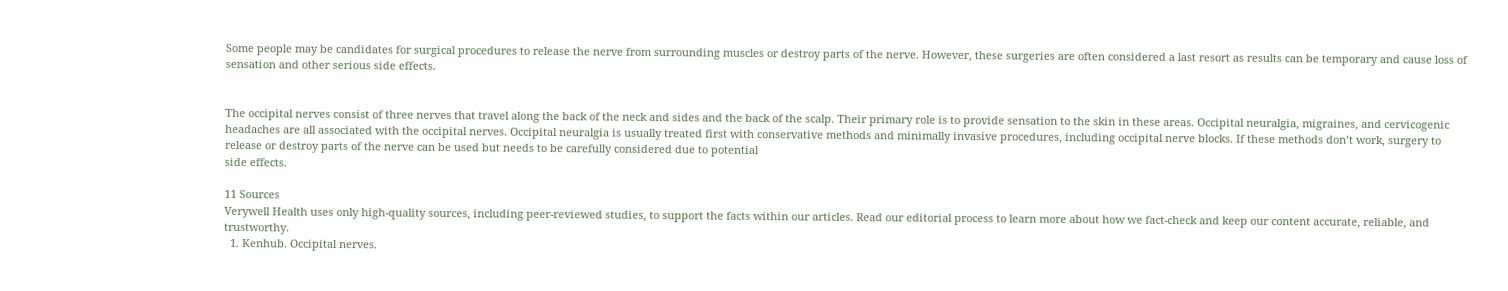Some people may be candidates for surgical procedures to release the nerve from surrounding muscles or destroy parts of the nerve. However, these surgeries are often considered a last resort as results can be temporary and cause loss of sensation and other serious side effects.


The occipital nerves consist of three nerves that travel along the back of the neck and sides and the back of the scalp. Their primary role is to provide sensation to the skin in these areas. Occipital neuralgia, migraines, and cervicogenic headaches are all associated with the occipital nerves. Occipital neuralgia is usually treated first with conservative methods and minimally invasive procedures, including occipital nerve blocks. If these methods don’t work, surgery to release or destroy parts of the nerve can be used but needs to be carefully considered due to potential
side effects.

11 Sources
Verywell Health uses only high-quality sources, including peer-reviewed studies, to support the facts within our articles. Read our editorial process to learn more about how we fact-check and keep our content accurate, reliable, and trustworthy.
  1. Kenhub. Occipital nerves.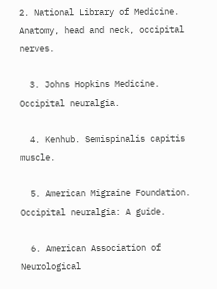2. National Library of Medicine. Anatomy, head and neck, occipital nerves.

  3. Johns Hopkins Medicine. Occipital neuralgia.

  4. Kenhub. Semispinalis capitis muscle.

  5. American Migraine Foundation. Occipital neuralgia: A guide.

  6. American Association of Neurological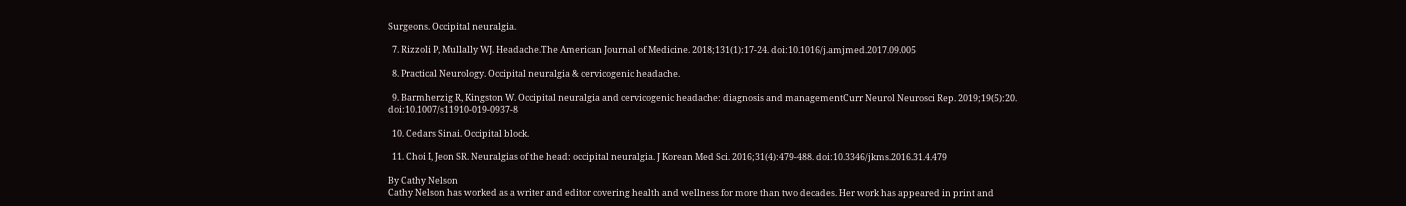Surgeons. Occipital neuralgia.

  7. Rizzoli P, Mullally WJ. Headache.The American Journal of Medicine. 2018;131(1):17-24. doi:10.1016/j.amjmed.2017.09.005

  8. Practical Neurology. Occipital neuralgia & cervicogenic headache.

  9. Barmherzig R, Kingston W. Occipital neuralgia and cervicogenic headache: diagnosis and managementCurr Neurol Neurosci Rep. 2019;19(5):20. doi:10.1007/s11910-019-0937-8

  10. Cedars Sinai. Occipital block.

  11. Choi I, Jeon SR. Neuralgias of the head: occipital neuralgia. J Korean Med Sci. 2016;31(4):479-488. doi:10.3346/jkms.2016.31.4.479

By Cathy Nelson
Cathy Nelson has worked as a writer and editor covering health and wellness for more than two decades. Her work has appeared in print and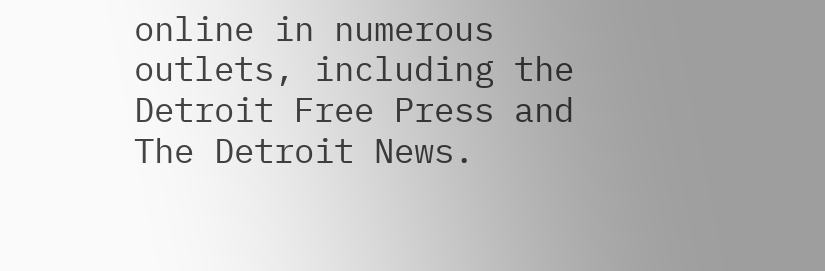online in numerous outlets, including the Detroit Free Press and The Detroit News.